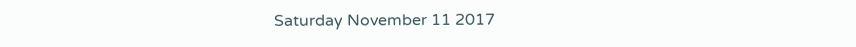Saturday November 11 2017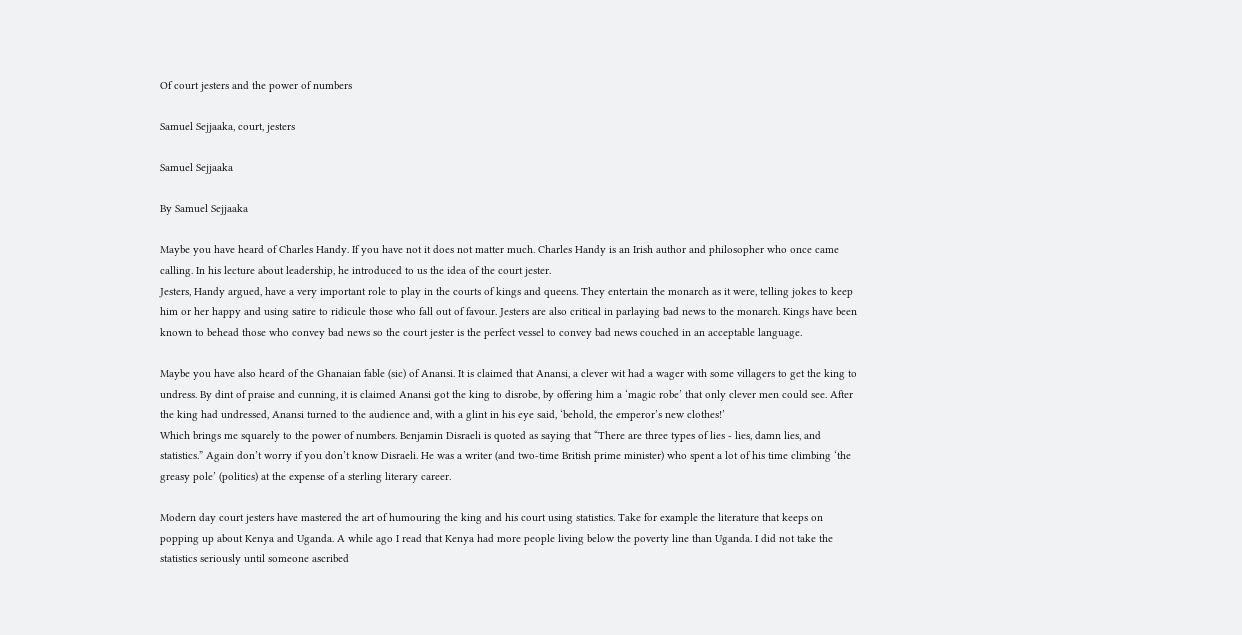Of court jesters and the power of numbers

Samuel Sejjaaka, court, jesters

Samuel Sejjaaka

By Samuel Sejjaaka

Maybe you have heard of Charles Handy. If you have not it does not matter much. Charles Handy is an Irish author and philosopher who once came calling. In his lecture about leadership, he introduced to us the idea of the court jester.
Jesters, Handy argued, have a very important role to play in the courts of kings and queens. They entertain the monarch as it were, telling jokes to keep him or her happy and using satire to ridicule those who fall out of favour. Jesters are also critical in parlaying bad news to the monarch. Kings have been known to behead those who convey bad news so the court jester is the perfect vessel to convey bad news couched in an acceptable language.

Maybe you have also heard of the Ghanaian fable (sic) of Anansi. It is claimed that Anansi, a clever wit had a wager with some villagers to get the king to undress. By dint of praise and cunning, it is claimed Anansi got the king to disrobe, by offering him a ‘magic robe’ that only clever men could see. After the king had undressed, Anansi turned to the audience and, with a glint in his eye said, ‘behold, the emperor’s new clothes!’
Which brings me squarely to the power of numbers. Benjamin Disraeli is quoted as saying that “There are three types of lies - lies, damn lies, and statistics.” Again don’t worry if you don’t know Disraeli. He was a writer (and two-time British prime minister) who spent a lot of his time climbing ‘the greasy pole’ (politics) at the expense of a sterling literary career.

Modern day court jesters have mastered the art of humouring the king and his court using statistics. Take for example the literature that keeps on popping up about Kenya and Uganda. A while ago I read that Kenya had more people living below the poverty line than Uganda. I did not take the statistics seriously until someone ascribed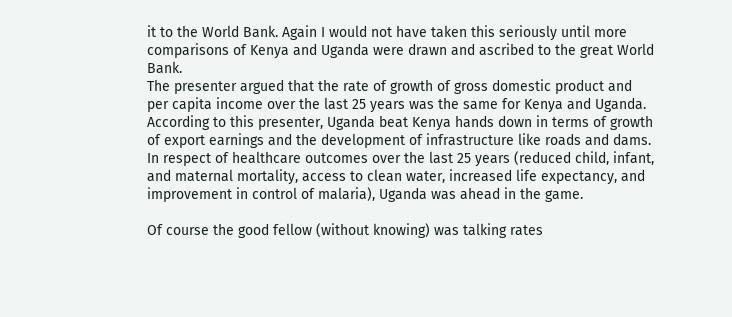it to the World Bank. Again I would not have taken this seriously until more comparisons of Kenya and Uganda were drawn and ascribed to the great World Bank.
The presenter argued that the rate of growth of gross domestic product and per capita income over the last 25 years was the same for Kenya and Uganda. According to this presenter, Uganda beat Kenya hands down in terms of growth of export earnings and the development of infrastructure like roads and dams. In respect of healthcare outcomes over the last 25 years (reduced child, infant, and maternal mortality, access to clean water, increased life expectancy, and improvement in control of malaria), Uganda was ahead in the game.

Of course the good fellow (without knowing) was talking rates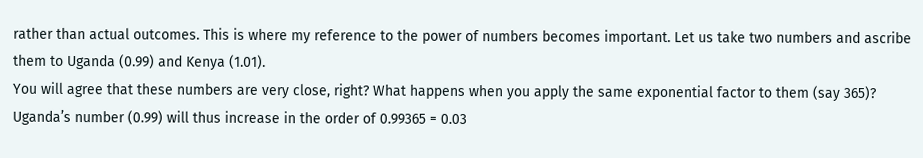rather than actual outcomes. This is where my reference to the power of numbers becomes important. Let us take two numbers and ascribe them to Uganda (0.99) and Kenya (1.01).
You will agree that these numbers are very close, right? What happens when you apply the same exponential factor to them (say 365)? Uganda’s number (0.99) will thus increase in the order of 0.99365 = 0.03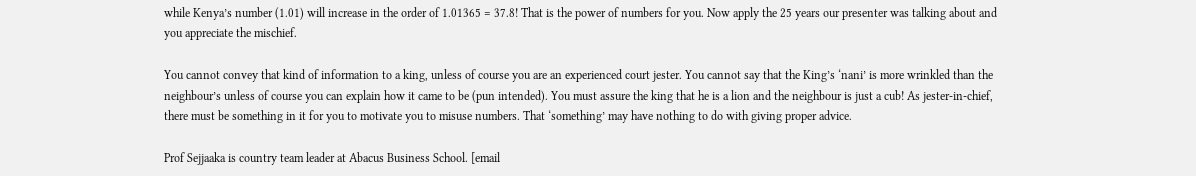while Kenya’s number (1.01) will increase in the order of 1.01365 = 37.8! That is the power of numbers for you. Now apply the 25 years our presenter was talking about and you appreciate the mischief.

You cannot convey that kind of information to a king, unless of course you are an experienced court jester. You cannot say that the King’s ‘nani’ is more wrinkled than the neighbour’s unless of course you can explain how it came to be (pun intended). You must assure the king that he is a lion and the neighbour is just a cub! As jester-in-chief, there must be something in it for you to motivate you to misuse numbers. That ‘something’ may have nothing to do with giving proper advice.

Prof Sejjaaka is country team leader at Abacus Business School. [email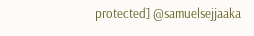protected] @samuelsejjaaka